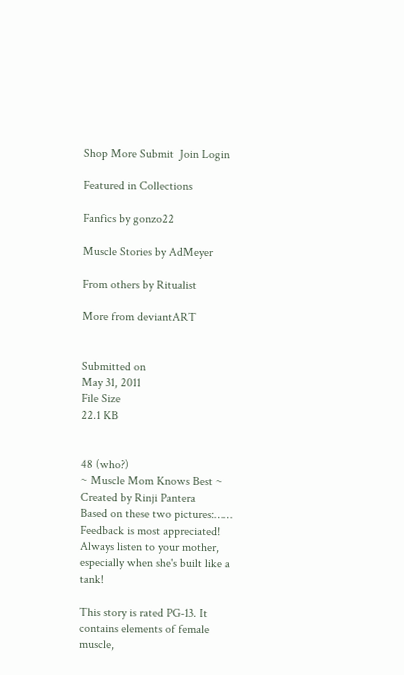Shop More Submit  Join Login

Featured in Collections

Fanfics by gonzo22

Muscle Stories by AdMeyer

From others by Ritualist

More from deviantART


Submitted on
May 31, 2011
File Size
22.1 KB


48 (who?)
~ Muscle Mom Knows Best ~
Created by Rinji Pantera
Based on these two pictures:……
Feedback is most appreciated!
Always listen to your mother, especially when she's built like a tank!

This story is rated PG-13. It contains elements of female muscle,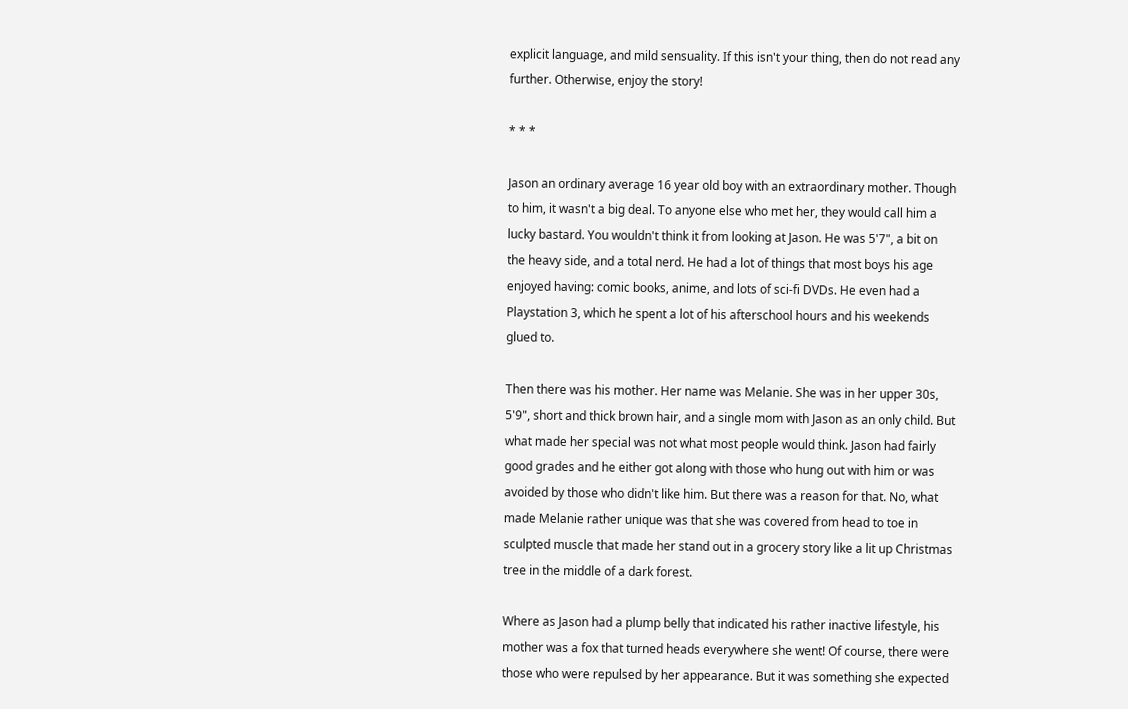explicit language, and mild sensuality. If this isn't your thing, then do not read any further. Otherwise, enjoy the story!

* * *

Jason an ordinary average 16 year old boy with an extraordinary mother. Though to him, it wasn't a big deal. To anyone else who met her, they would call him a lucky bastard. You wouldn't think it from looking at Jason. He was 5'7", a bit on the heavy side, and a total nerd. He had a lot of things that most boys his age enjoyed having: comic books, anime, and lots of sci-fi DVDs. He even had a Playstation 3, which he spent a lot of his afterschool hours and his weekends glued to.

Then there was his mother. Her name was Melanie. She was in her upper 30s, 5'9", short and thick brown hair, and a single mom with Jason as an only child. But what made her special was not what most people would think. Jason had fairly good grades and he either got along with those who hung out with him or was avoided by those who didn't like him. But there was a reason for that. No, what made Melanie rather unique was that she was covered from head to toe in sculpted muscle that made her stand out in a grocery story like a lit up Christmas tree in the middle of a dark forest.

Where as Jason had a plump belly that indicated his rather inactive lifestyle, his mother was a fox that turned heads everywhere she went! Of course, there were those who were repulsed by her appearance. But it was something she expected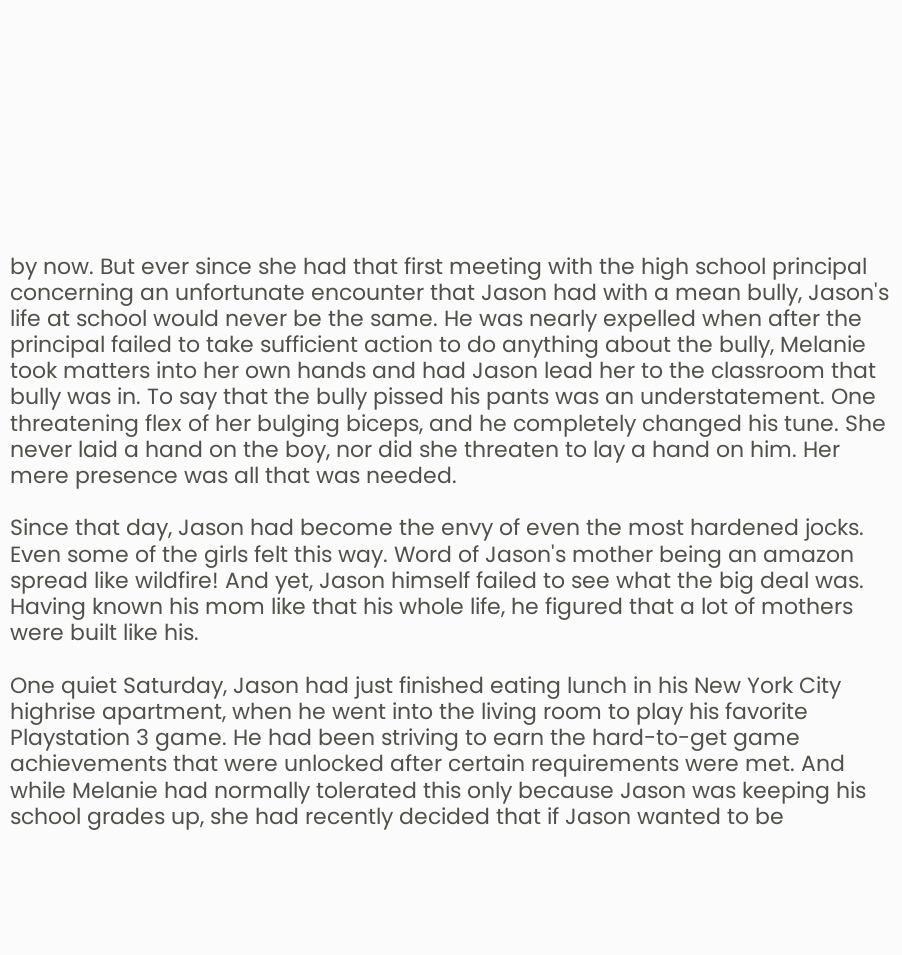by now. But ever since she had that first meeting with the high school principal concerning an unfortunate encounter that Jason had with a mean bully, Jason's life at school would never be the same. He was nearly expelled when after the principal failed to take sufficient action to do anything about the bully, Melanie took matters into her own hands and had Jason lead her to the classroom that bully was in. To say that the bully pissed his pants was an understatement. One threatening flex of her bulging biceps, and he completely changed his tune. She never laid a hand on the boy, nor did she threaten to lay a hand on him. Her mere presence was all that was needed.

Since that day, Jason had become the envy of even the most hardened jocks. Even some of the girls felt this way. Word of Jason's mother being an amazon spread like wildfire! And yet, Jason himself failed to see what the big deal was. Having known his mom like that his whole life, he figured that a lot of mothers were built like his.

One quiet Saturday, Jason had just finished eating lunch in his New York City highrise apartment, when he went into the living room to play his favorite Playstation 3 game. He had been striving to earn the hard-to-get game achievements that were unlocked after certain requirements were met. And while Melanie had normally tolerated this only because Jason was keeping his school grades up, she had recently decided that if Jason wanted to be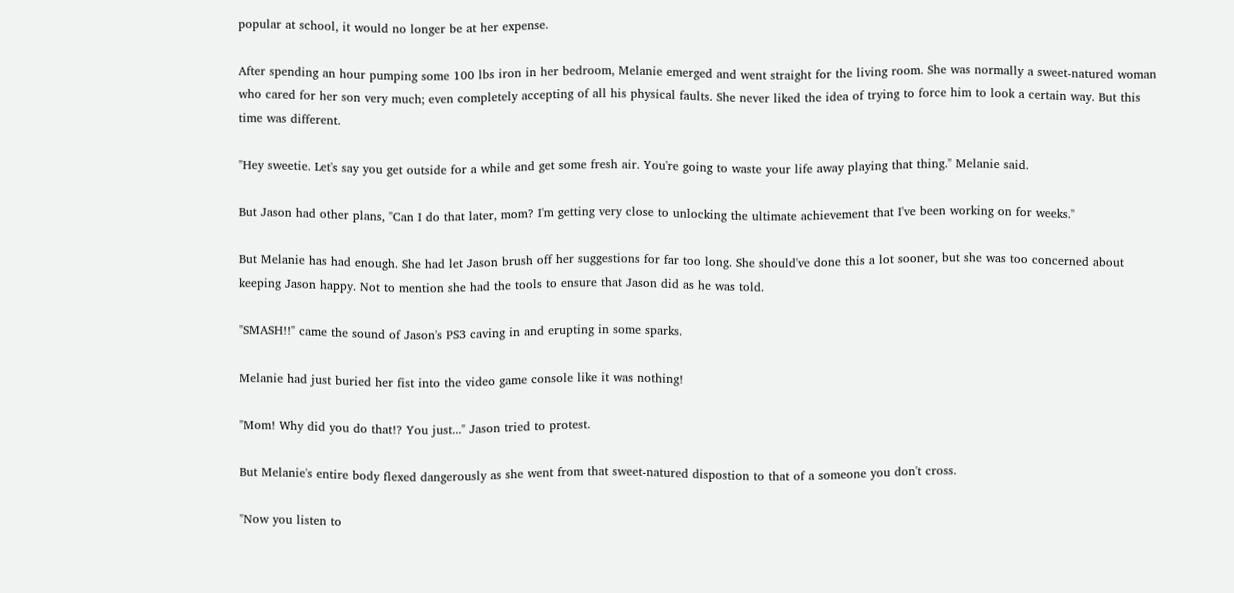popular at school, it would no longer be at her expense.

After spending an hour pumping some 100 lbs iron in her bedroom, Melanie emerged and went straight for the living room. She was normally a sweet-natured woman who cared for her son very much; even completely accepting of all his physical faults. She never liked the idea of trying to force him to look a certain way. But this time was different.

"Hey sweetie. Let's say you get outside for a while and get some fresh air. You're going to waste your life away playing that thing." Melanie said.

But Jason had other plans, "Can I do that later, mom? I'm getting very close to unlocking the ultimate achievement that I've been working on for weeks."

But Melanie has had enough. She had let Jason brush off her suggestions for far too long. She should've done this a lot sooner, but she was too concerned about keeping Jason happy. Not to mention she had the tools to ensure that Jason did as he was told.

"SMASH!!" came the sound of Jason's PS3 caving in and erupting in some sparks.

Melanie had just buried her fist into the video game console like it was nothing!

"Mom! Why did you do that!? You just..." Jason tried to protest.

But Melanie's entire body flexed dangerously as she went from that sweet-natured dispostion to that of a someone you don't cross.

"Now you listen to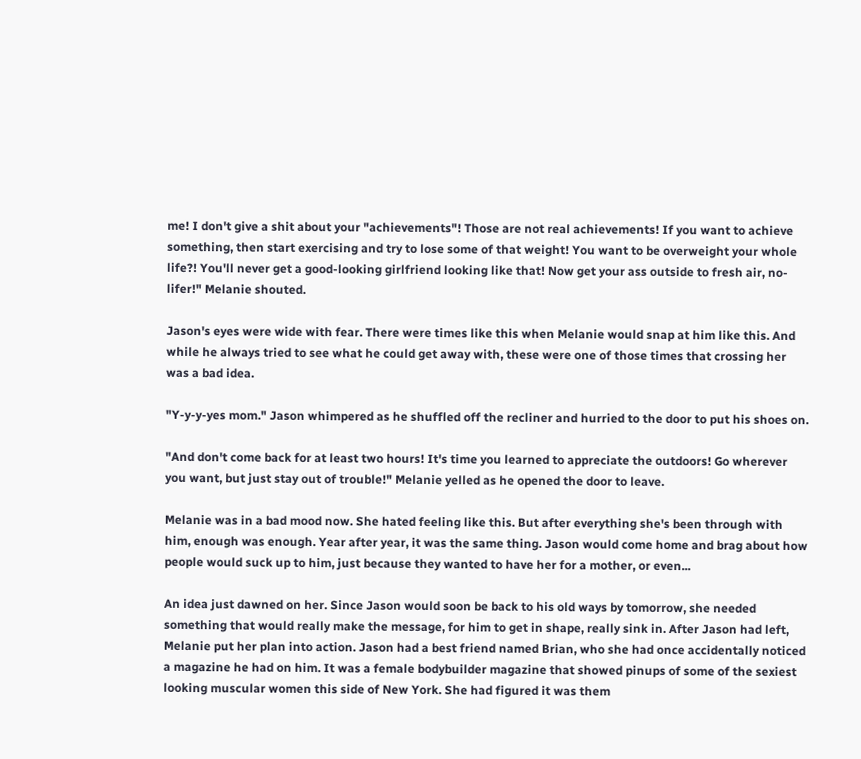me! I don't give a shit about your "achievements"! Those are not real achievements! If you want to achieve something, then start exercising and try to lose some of that weight! You want to be overweight your whole life?! You'll never get a good-looking girlfriend looking like that! Now get your ass outside to fresh air, no-lifer!" Melanie shouted.

Jason's eyes were wide with fear. There were times like this when Melanie would snap at him like this. And while he always tried to see what he could get away with, these were one of those times that crossing her was a bad idea.

"Y-y-y-yes mom." Jason whimpered as he shuffled off the recliner and hurried to the door to put his shoes on.

"And don't come back for at least two hours! It's time you learned to appreciate the outdoors! Go wherever you want, but just stay out of trouble!" Melanie yelled as he opened the door to leave.

Melanie was in a bad mood now. She hated feeling like this. But after everything she's been through with him, enough was enough. Year after year, it was the same thing. Jason would come home and brag about how people would suck up to him, just because they wanted to have her for a mother, or even...

An idea just dawned on her. Since Jason would soon be back to his old ways by tomorrow, she needed something that would really make the message, for him to get in shape, really sink in. After Jason had left, Melanie put her plan into action. Jason had a best friend named Brian, who she had once accidentally noticed a magazine he had on him. It was a female bodybuilder magazine that showed pinups of some of the sexiest looking muscular women this side of New York. She had figured it was them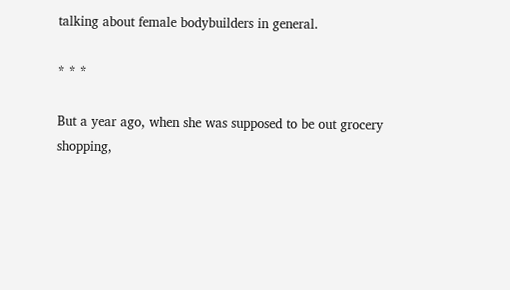talking about female bodybuilders in general.

* * *

But a year ago, when she was supposed to be out grocery shopping,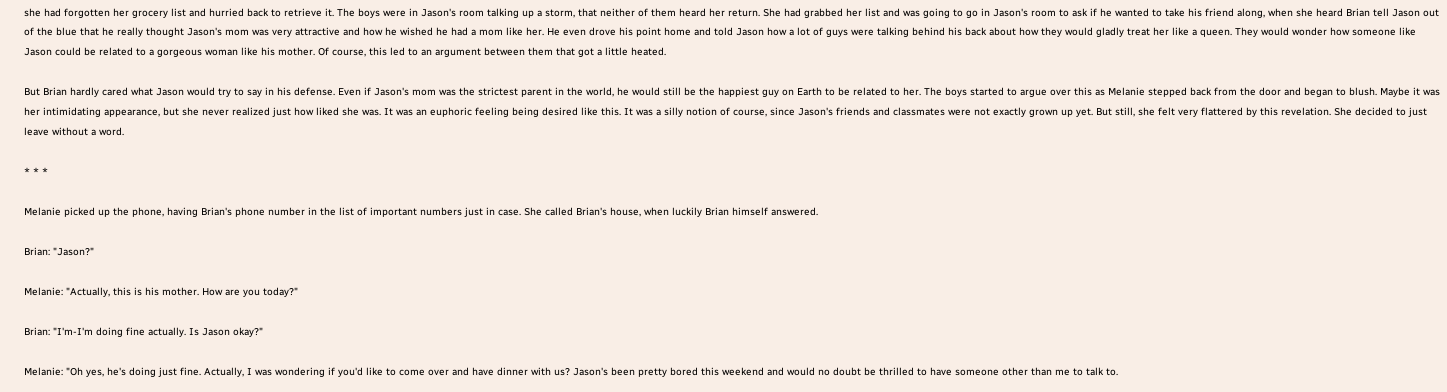she had forgotten her grocery list and hurried back to retrieve it. The boys were in Jason's room talking up a storm, that neither of them heard her return. She had grabbed her list and was going to go in Jason's room to ask if he wanted to take his friend along, when she heard Brian tell Jason out of the blue that he really thought Jason's mom was very attractive and how he wished he had a mom like her. He even drove his point home and told Jason how a lot of guys were talking behind his back about how they would gladly treat her like a queen. They would wonder how someone like Jason could be related to a gorgeous woman like his mother. Of course, this led to an argument between them that got a little heated.

But Brian hardly cared what Jason would try to say in his defense. Even if Jason's mom was the strictest parent in the world, he would still be the happiest guy on Earth to be related to her. The boys started to argue over this as Melanie stepped back from the door and began to blush. Maybe it was her intimidating appearance, but she never realized just how liked she was. It was an euphoric feeling being desired like this. It was a silly notion of course, since Jason's friends and classmates were not exactly grown up yet. But still, she felt very flattered by this revelation. She decided to just leave without a word.

* * *

Melanie picked up the phone, having Brian's phone number in the list of important numbers just in case. She called Brian's house, when luckily Brian himself answered.

Brian: "Jason?"

Melanie: "Actually, this is his mother. How are you today?"

Brian: "I'm-I'm doing fine actually. Is Jason okay?"

Melanie: "Oh yes, he's doing just fine. Actually, I was wondering if you'd like to come over and have dinner with us? Jason's been pretty bored this weekend and would no doubt be thrilled to have someone other than me to talk to.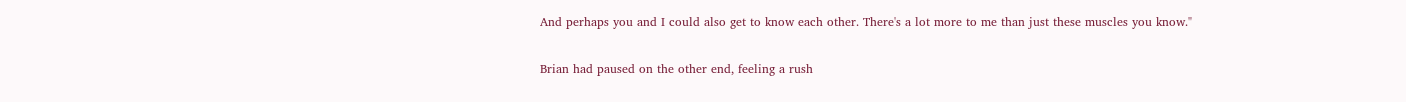And perhaps you and I could also get to know each other. There's a lot more to me than just these muscles you know."

Brian had paused on the other end, feeling a rush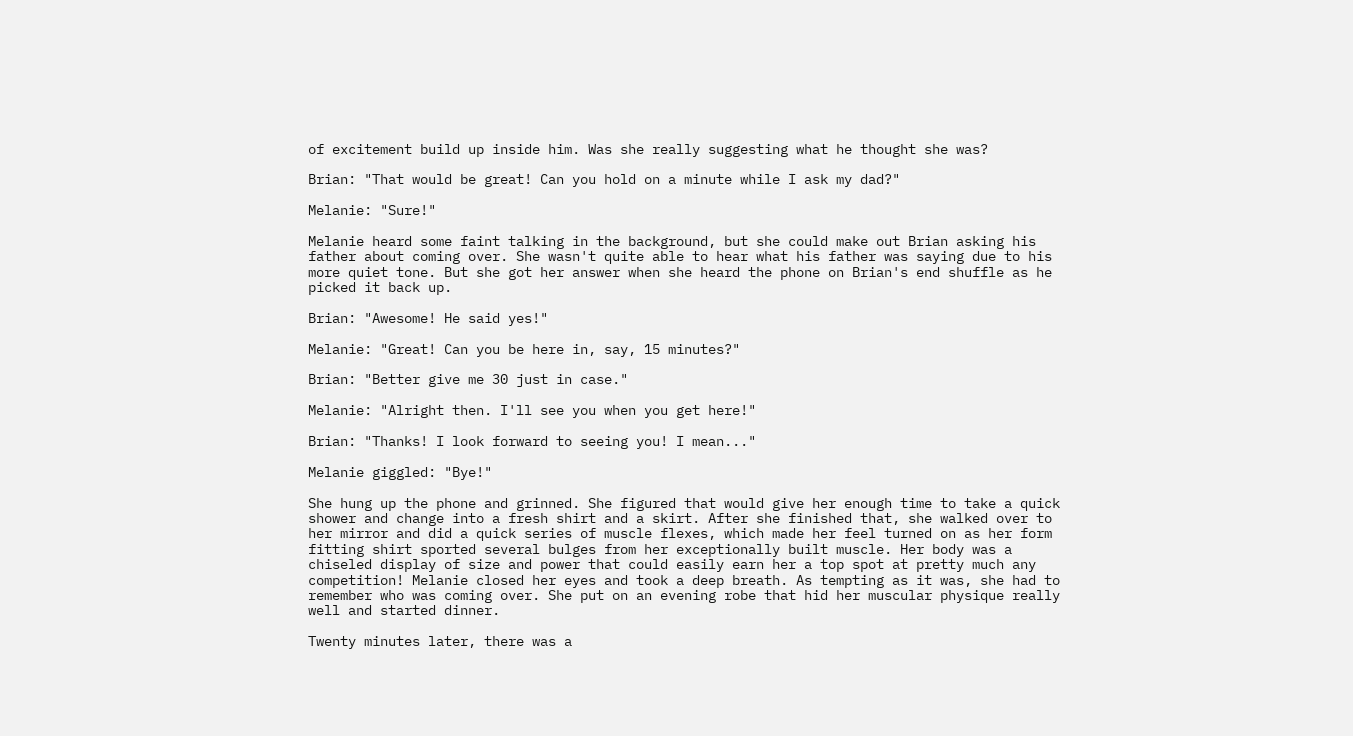of excitement build up inside him. Was she really suggesting what he thought she was?

Brian: "That would be great! Can you hold on a minute while I ask my dad?"

Melanie: "Sure!"

Melanie heard some faint talking in the background, but she could make out Brian asking his father about coming over. She wasn't quite able to hear what his father was saying due to his more quiet tone. But she got her answer when she heard the phone on Brian's end shuffle as he picked it back up.

Brian: "Awesome! He said yes!"

Melanie: "Great! Can you be here in, say, 15 minutes?"

Brian: "Better give me 30 just in case."

Melanie: "Alright then. I'll see you when you get here!"

Brian: "Thanks! I look forward to seeing you! I mean..."

Melanie giggled: "Bye!"

She hung up the phone and grinned. She figured that would give her enough time to take a quick shower and change into a fresh shirt and a skirt. After she finished that, she walked over to her mirror and did a quick series of muscle flexes, which made her feel turned on as her form fitting shirt sported several bulges from her exceptionally built muscle. Her body was a chiseled display of size and power that could easily earn her a top spot at pretty much any competition! Melanie closed her eyes and took a deep breath. As tempting as it was, she had to remember who was coming over. She put on an evening robe that hid her muscular physique really well and started dinner.

Twenty minutes later, there was a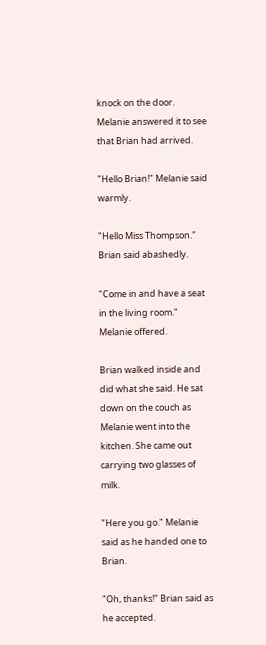knock on the door. Melanie answered it to see that Brian had arrived.

"Hello Brian!" Melanie said warmly.

"Hello Miss Thompson." Brian said abashedly.

"Come in and have a seat in the living room." Melanie offered.

Brian walked inside and did what she said. He sat down on the couch as Melanie went into the kitchen. She came out carrying two glasses of milk.

"Here you go." Melanie said as he handed one to Brian.

"Oh, thanks!" Brian said as he accepted.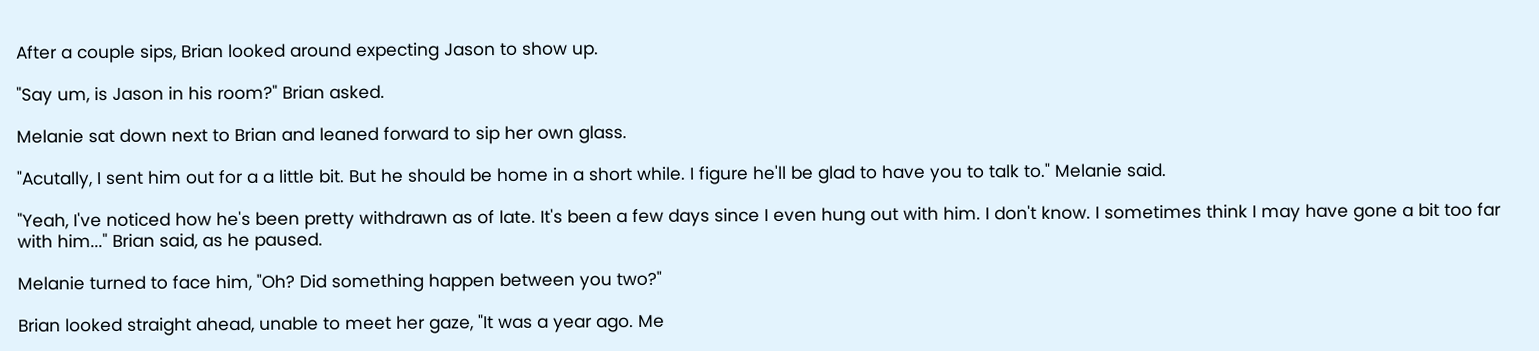After a couple sips, Brian looked around expecting Jason to show up.

"Say um, is Jason in his room?" Brian asked.

Melanie sat down next to Brian and leaned forward to sip her own glass.

"Acutally, I sent him out for a a little bit. But he should be home in a short while. I figure he'll be glad to have you to talk to." Melanie said.

"Yeah, I've noticed how he's been pretty withdrawn as of late. It's been a few days since I even hung out with him. I don't know. I sometimes think I may have gone a bit too far with him..." Brian said, as he paused.

Melanie turned to face him, "Oh? Did something happen between you two?"

Brian looked straight ahead, unable to meet her gaze, "It was a year ago. Me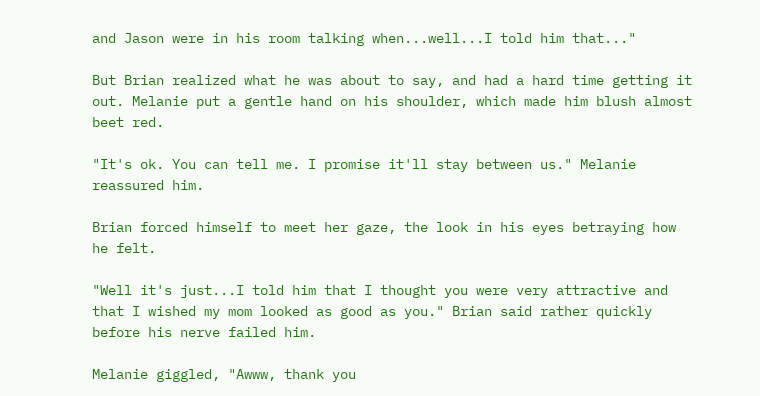and Jason were in his room talking when...well...I told him that..."

But Brian realized what he was about to say, and had a hard time getting it out. Melanie put a gentle hand on his shoulder, which made him blush almost beet red.

"It's ok. You can tell me. I promise it'll stay between us." Melanie reassured him.

Brian forced himself to meet her gaze, the look in his eyes betraying how he felt.

"Well it's just...I told him that I thought you were very attractive and that I wished my mom looked as good as you." Brian said rather quickly before his nerve failed him.

Melanie giggled, "Awww, thank you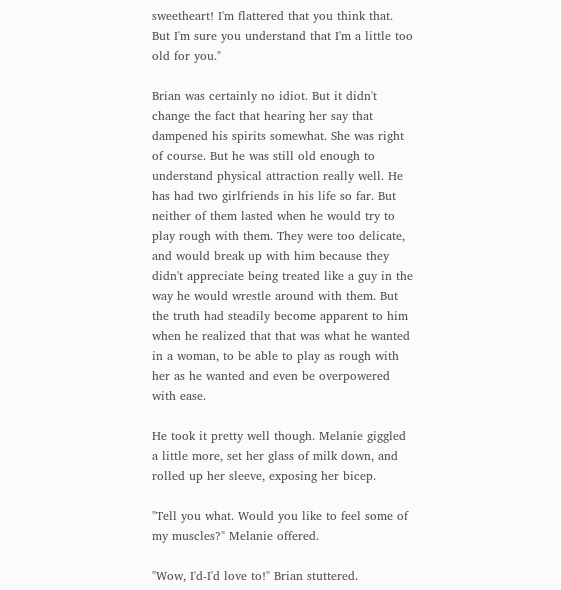sweetheart! I'm flattered that you think that. But I'm sure you understand that I'm a little too old for you."

Brian was certainly no idiot. But it didn't change the fact that hearing her say that dampened his spirits somewhat. She was right of course. But he was still old enough to understand physical attraction really well. He has had two girlfriends in his life so far. But neither of them lasted when he would try to play rough with them. They were too delicate, and would break up with him because they didn't appreciate being treated like a guy in the way he would wrestle around with them. But the truth had steadily become apparent to him when he realized that that was what he wanted in a woman, to be able to play as rough with her as he wanted and even be overpowered with ease.

He took it pretty well though. Melanie giggled a little more, set her glass of milk down, and rolled up her sleeve, exposing her bicep.

"Tell you what. Would you like to feel some of my muscles?" Melanie offered.

"Wow, I'd-I'd love to!" Brian stuttered.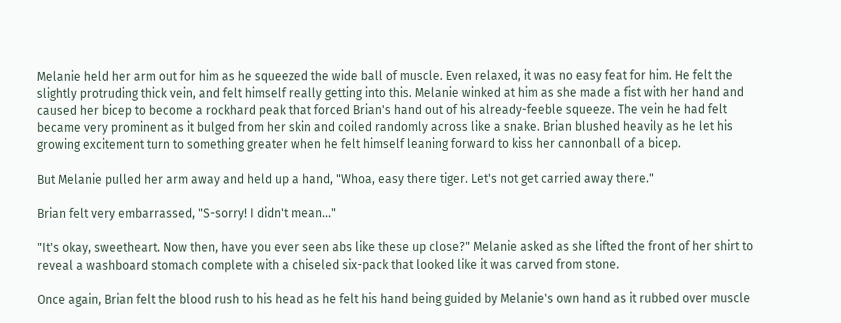Melanie held her arm out for him as he squeezed the wide ball of muscle. Even relaxed, it was no easy feat for him. He felt the slightly protruding thick vein, and felt himself really getting into this. Melanie winked at him as she made a fist with her hand and caused her bicep to become a rockhard peak that forced Brian's hand out of his already-feeble squeeze. The vein he had felt became very prominent as it bulged from her skin and coiled randomly across like a snake. Brian blushed heavily as he let his growing excitement turn to something greater when he felt himself leaning forward to kiss her cannonball of a bicep.

But Melanie pulled her arm away and held up a hand, "Whoa, easy there tiger. Let's not get carried away there."

Brian felt very embarrassed, "S-sorry! I didn't mean..."

"It's okay, sweetheart. Now then, have you ever seen abs like these up close?" Melanie asked as she lifted the front of her shirt to reveal a washboard stomach complete with a chiseled six-pack that looked like it was carved from stone.

Once again, Brian felt the blood rush to his head as he felt his hand being guided by Melanie's own hand as it rubbed over muscle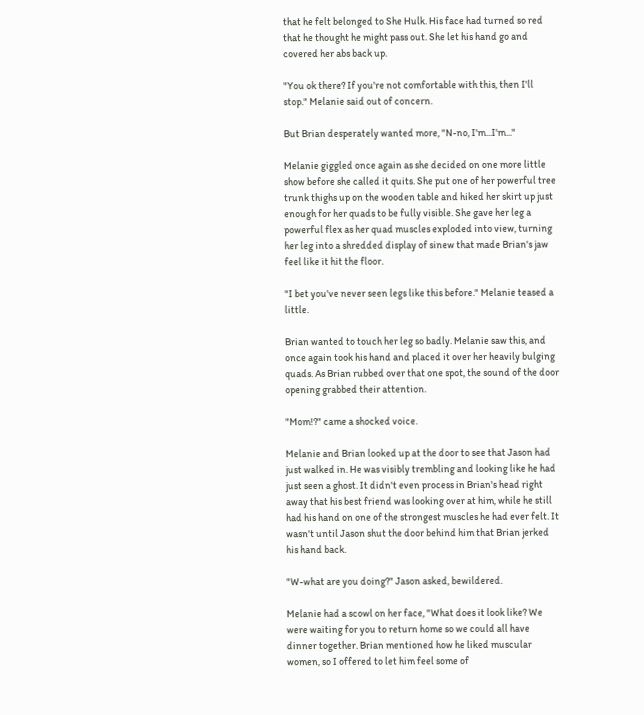that he felt belonged to She Hulk. His face had turned so red that he thought he might pass out. She let his hand go and covered her abs back up.

"You ok there? If you're not comfortable with this, then I'll stop." Melanie said out of concern.

But Brian desperately wanted more, "N-no, I'm...I'm..."

Melanie giggled once again as she decided on one more little show before she called it quits. She put one of her powerful tree trunk thighs up on the wooden table and hiked her skirt up just enough for her quads to be fully visible. She gave her leg a powerful flex as her quad muscles exploded into view, turning her leg into a shredded display of sinew that made Brian's jaw feel like it hit the floor.

"I bet you've never seen legs like this before." Melanie teased a little.

Brian wanted to touch her leg so badly. Melanie saw this, and once again took his hand and placed it over her heavily bulging quads. As Brian rubbed over that one spot, the sound of the door opening grabbed their attention.

"Mom!?" came a shocked voice.

Melanie and Brian looked up at the door to see that Jason had just walked in. He was visibly trembling and looking like he had just seen a ghost. It didn't even process in Brian's head right away that his best friend was looking over at him, while he still had his hand on one of the strongest muscles he had ever felt. It wasn't until Jason shut the door behind him that Brian jerked his hand back.

"W-what are you doing?" Jason asked, bewildered.

Melanie had a scowl on her face, "What does it look like? We were waiting for you to return home so we could all have dinner together. Brian mentioned how he liked muscular women, so I offered to let him feel some of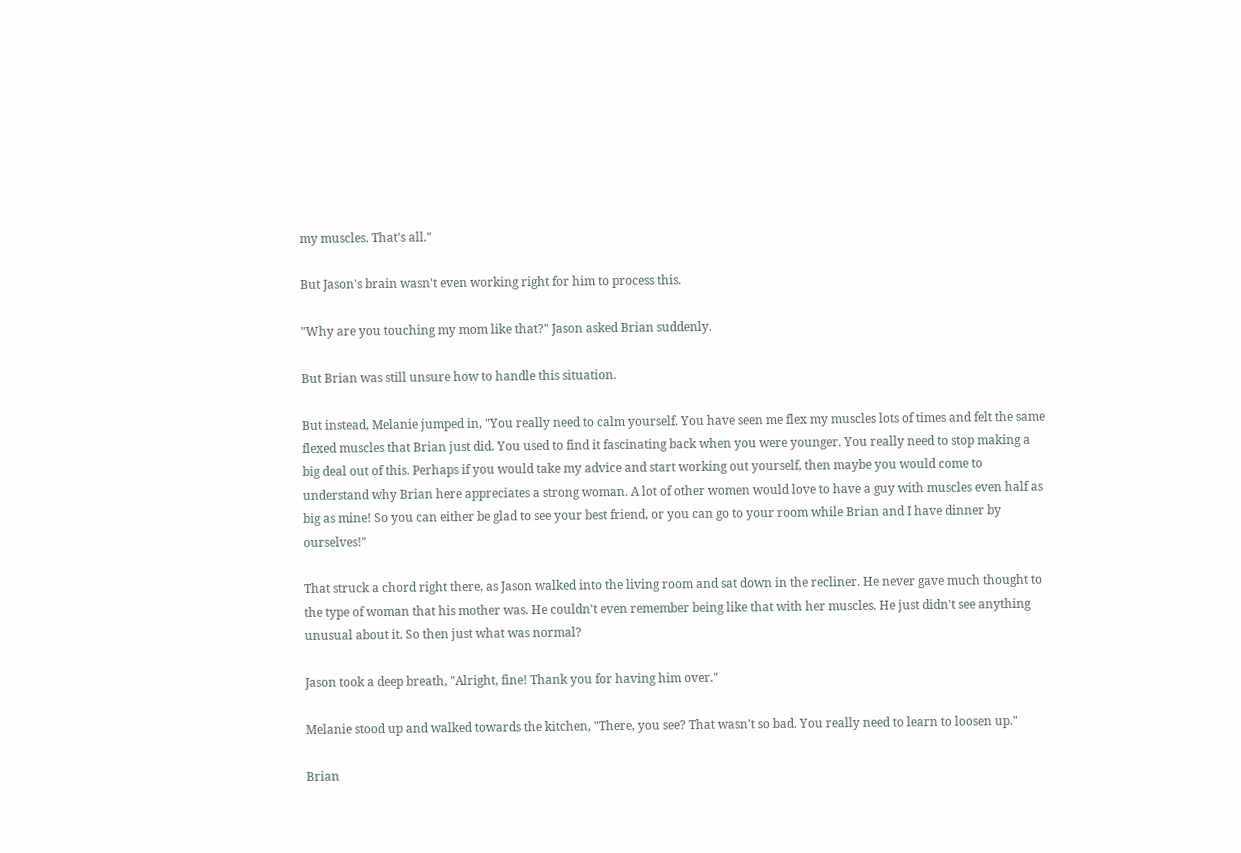my muscles. That's all."

But Jason's brain wasn't even working right for him to process this.

"Why are you touching my mom like that?" Jason asked Brian suddenly.

But Brian was still unsure how to handle this situation.

But instead, Melanie jumped in, "You really need to calm yourself. You have seen me flex my muscles lots of times and felt the same flexed muscles that Brian just did. You used to find it fascinating back when you were younger. You really need to stop making a big deal out of this. Perhaps if you would take my advice and start working out yourself, then maybe you would come to understand why Brian here appreciates a strong woman. A lot of other women would love to have a guy with muscles even half as big as mine! So you can either be glad to see your best friend, or you can go to your room while Brian and I have dinner by ourselves!"

That struck a chord right there, as Jason walked into the living room and sat down in the recliner. He never gave much thought to the type of woman that his mother was. He couldn't even remember being like that with her muscles. He just didn't see anything unusual about it. So then just what was normal?

Jason took a deep breath, "Alright, fine! Thank you for having him over."

Melanie stood up and walked towards the kitchen, "There, you see? That wasn't so bad. You really need to learn to loosen up."

Brian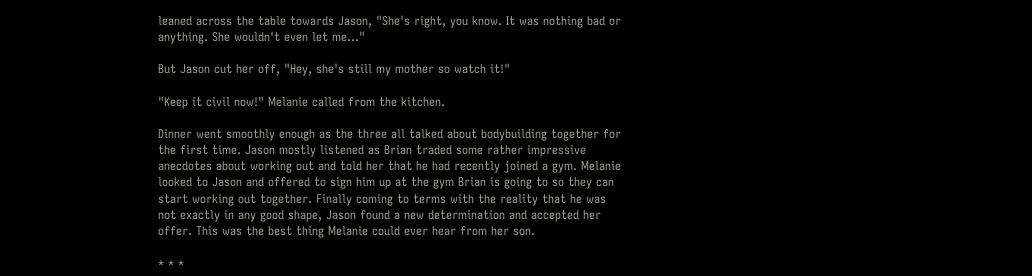leaned across the table towards Jason, "She's right, you know. It was nothing bad or anything. She wouldn't even let me..."

But Jason cut her off, "Hey, she's still my mother so watch it!"

"Keep it civil now!" Melanie called from the kitchen.

Dinner went smoothly enough as the three all talked about bodybuilding together for the first time. Jason mostly listened as Brian traded some rather impressive anecdotes about working out and told her that he had recently joined a gym. Melanie looked to Jason and offered to sign him up at the gym Brian is going to so they can start working out together. Finally coming to terms with the reality that he was not exactly in any good shape, Jason found a new determination and accepted her offer. This was the best thing Melanie could ever hear from her son.

* * *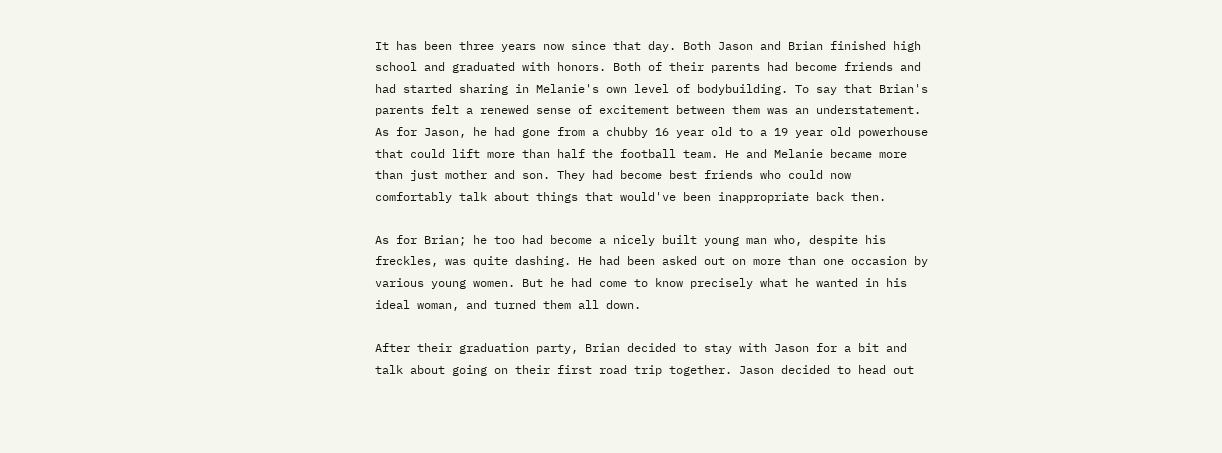It has been three years now since that day. Both Jason and Brian finished high school and graduated with honors. Both of their parents had become friends and had started sharing in Melanie's own level of bodybuilding. To say that Brian's parents felt a renewed sense of excitement between them was an understatement. As for Jason, he had gone from a chubby 16 year old to a 19 year old powerhouse that could lift more than half the football team. He and Melanie became more than just mother and son. They had become best friends who could now comfortably talk about things that would've been inappropriate back then.

As for Brian; he too had become a nicely built young man who, despite his freckles, was quite dashing. He had been asked out on more than one occasion by various young women. But he had come to know precisely what he wanted in his ideal woman, and turned them all down.

After their graduation party, Brian decided to stay with Jason for a bit and talk about going on their first road trip together. Jason decided to head out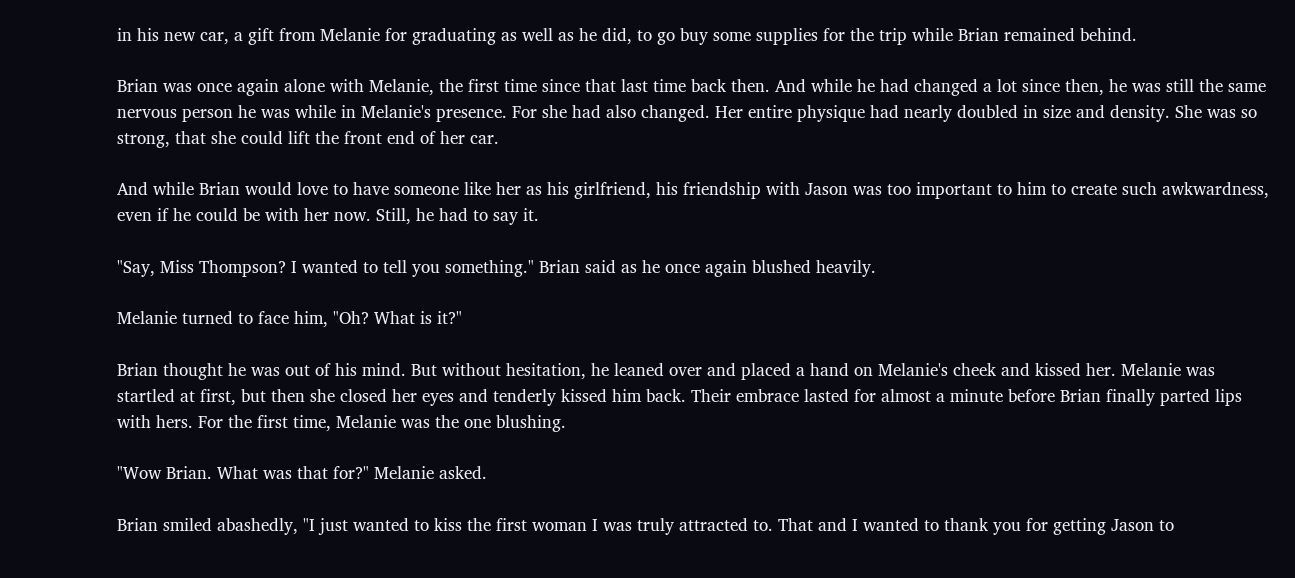in his new car, a gift from Melanie for graduating as well as he did, to go buy some supplies for the trip while Brian remained behind.

Brian was once again alone with Melanie, the first time since that last time back then. And while he had changed a lot since then, he was still the same nervous person he was while in Melanie's presence. For she had also changed. Her entire physique had nearly doubled in size and density. She was so strong, that she could lift the front end of her car.

And while Brian would love to have someone like her as his girlfriend, his friendship with Jason was too important to him to create such awkwardness, even if he could be with her now. Still, he had to say it.

"Say, Miss Thompson? I wanted to tell you something." Brian said as he once again blushed heavily.

Melanie turned to face him, "Oh? What is it?"

Brian thought he was out of his mind. But without hesitation, he leaned over and placed a hand on Melanie's cheek and kissed her. Melanie was startled at first, but then she closed her eyes and tenderly kissed him back. Their embrace lasted for almost a minute before Brian finally parted lips with hers. For the first time, Melanie was the one blushing.

"Wow Brian. What was that for?" Melanie asked.

Brian smiled abashedly, "I just wanted to kiss the first woman I was truly attracted to. That and I wanted to thank you for getting Jason to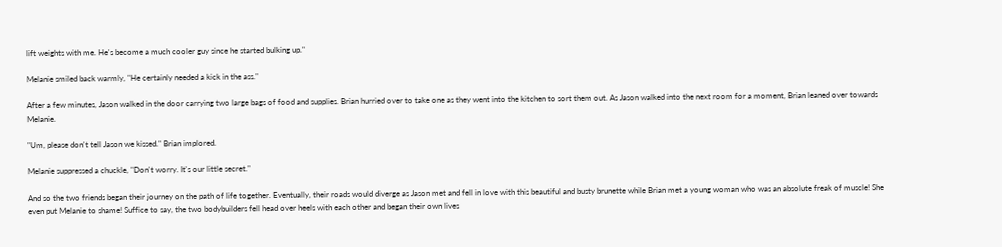lift weights with me. He's become a much cooler guy since he started bulking up."

Melanie smiled back warmly, "He certainly needed a kick in the ass."

After a few minutes, Jason walked in the door carrying two large bags of food and supplies. Brian hurried over to take one as they went into the kitchen to sort them out. As Jason walked into the next room for a moment, Brian leaned over towards Melanie.

"Um, please don't tell Jason we kissed." Brian implored.

Melanie suppressed a chuckle, "Don't worry. It's our little secret."

And so the two friends began their journey on the path of life together. Eventually, their roads would diverge as Jason met and fell in love with this beautiful and busty brunette while Brian met a young woman who was an absolute freak of muscle! She even put Melanie to shame! Suffice to say, the two bodybuilders fell head over heels with each other and began their own lives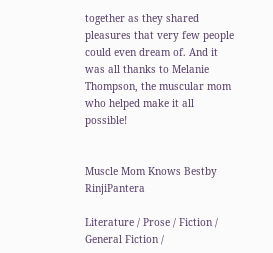together as they shared pleasures that very few people could even dream of. And it was all thanks to Melanie Thompson, the muscular mom who helped make it all possible!


Muscle Mom Knows Bestby RinjiPantera

Literature / Prose / Fiction / General Fiction /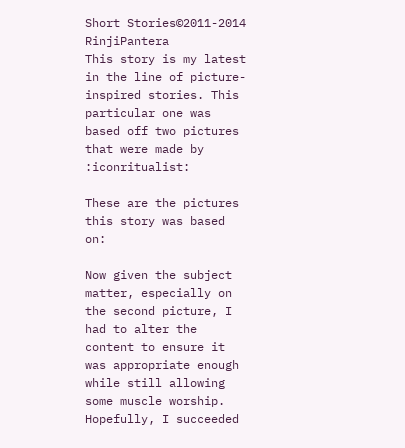Short Stories©2011-2014 RinjiPantera
This story is my latest in the line of picture-inspired stories. This particular one was based off two pictures that were made by :iconritualist:

These are the pictures this story was based on:

Now given the subject matter, especially on the second picture, I had to alter the content to ensure it was appropriate enough while still allowing some muscle worship. Hopefully, I succeeded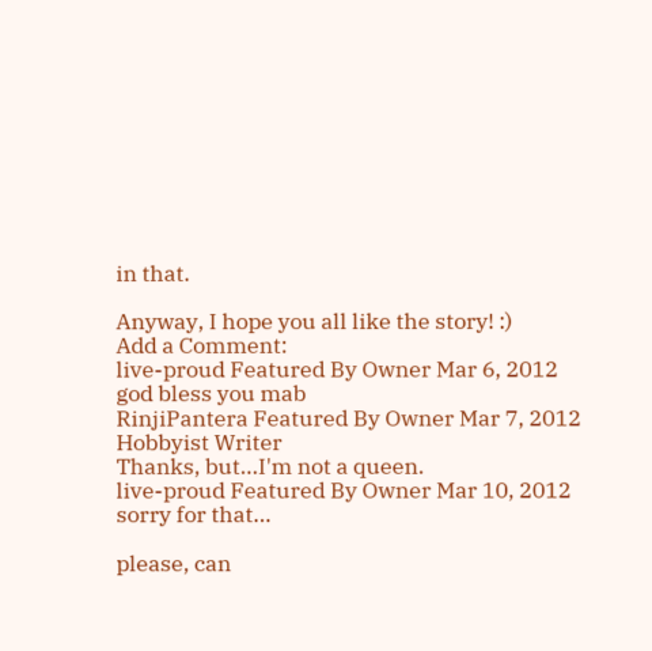in that.

Anyway, I hope you all like the story! :)
Add a Comment:
live-proud Featured By Owner Mar 6, 2012
god bless you mab
RinjiPantera Featured By Owner Mar 7, 2012  Hobbyist Writer
Thanks, but...I'm not a queen.
live-proud Featured By Owner Mar 10, 2012
sorry for that...

please, can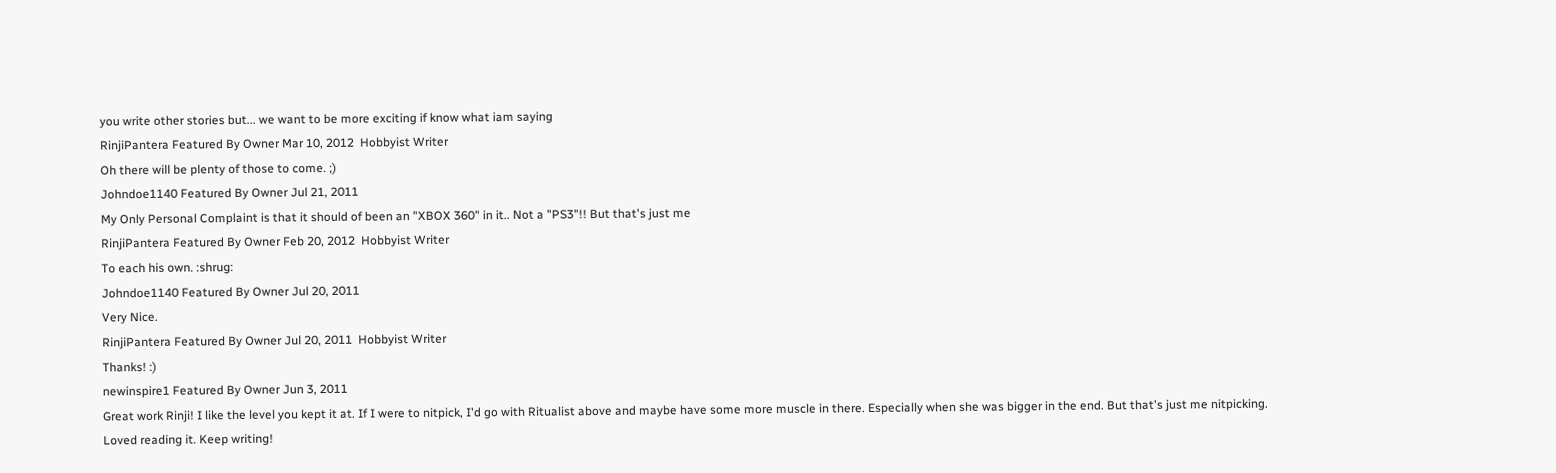you write other stories but... we want to be more exciting if know what iam saying
RinjiPantera Featured By Owner Mar 10, 2012  Hobbyist Writer
Oh there will be plenty of those to come. ;)
Johndoe1140 Featured By Owner Jul 21, 2011
My Only Personal Complaint is that it should of been an "XBOX 360" in it.. Not a "PS3"!! But that's just me
RinjiPantera Featured By Owner Feb 20, 2012  Hobbyist Writer
To each his own. :shrug:
Johndoe1140 Featured By Owner Jul 20, 2011
Very Nice.
RinjiPantera Featured By Owner Jul 20, 2011  Hobbyist Writer
Thanks! :)
newinspire1 Featured By Owner Jun 3, 2011
Great work Rinji! I like the level you kept it at. If I were to nitpick, I'd go with Ritualist above and maybe have some more muscle in there. Especially when she was bigger in the end. But that's just me nitpicking. Loved reading it. Keep writing!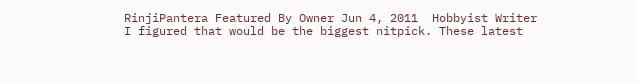RinjiPantera Featured By Owner Jun 4, 2011  Hobbyist Writer
I figured that would be the biggest nitpick. These latest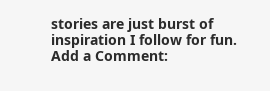stories are just burst of inspiration I follow for fun.
Add a Comment: